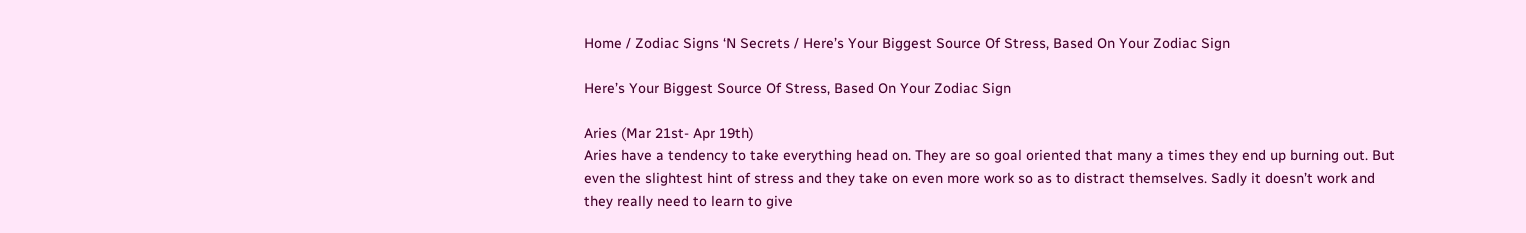Home / Zodiac Signs ‘N Secrets / Here’s Your Biggest Source Of Stress, Based On Your Zodiac Sign

Here’s Your Biggest Source Of Stress, Based On Your Zodiac Sign

Aries (Mar 21st- Apr 19th)
Aries have a tendency to take everything head on. They are so goal oriented that many a times they end up burning out. But even the slightest hint of stress and they take on even more work so as to distract themselves. Sadly it doesn’t work and they really need to learn to give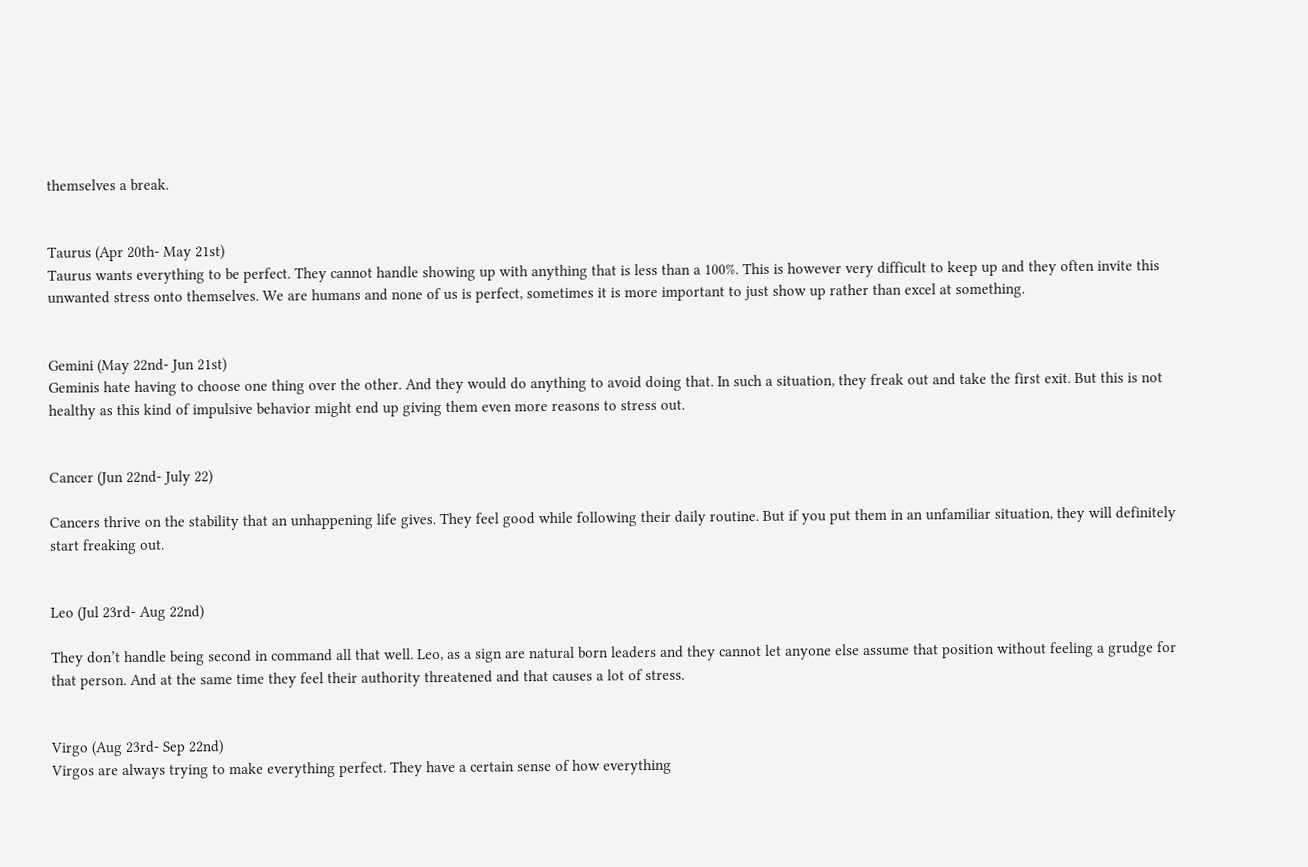themselves a break.


Taurus (Apr 20th- May 21st)
Taurus wants everything to be perfect. They cannot handle showing up with anything that is less than a 100%. This is however very difficult to keep up and they often invite this unwanted stress onto themselves. We are humans and none of us is perfect, sometimes it is more important to just show up rather than excel at something.


Gemini (May 22nd- Jun 21st)
Geminis hate having to choose one thing over the other. And they would do anything to avoid doing that. In such a situation, they freak out and take the first exit. But this is not healthy as this kind of impulsive behavior might end up giving them even more reasons to stress out.


Cancer (Jun 22nd- July 22)

Cancers thrive on the stability that an unhappening life gives. They feel good while following their daily routine. But if you put them in an unfamiliar situation, they will definitely start freaking out.


Leo (Jul 23rd- Aug 22nd)

They don’t handle being second in command all that well. Leo, as a sign are natural born leaders and they cannot let anyone else assume that position without feeling a grudge for that person. And at the same time they feel their authority threatened and that causes a lot of stress.


Virgo (Aug 23rd- Sep 22nd)
Virgos are always trying to make everything perfect. They have a certain sense of how everything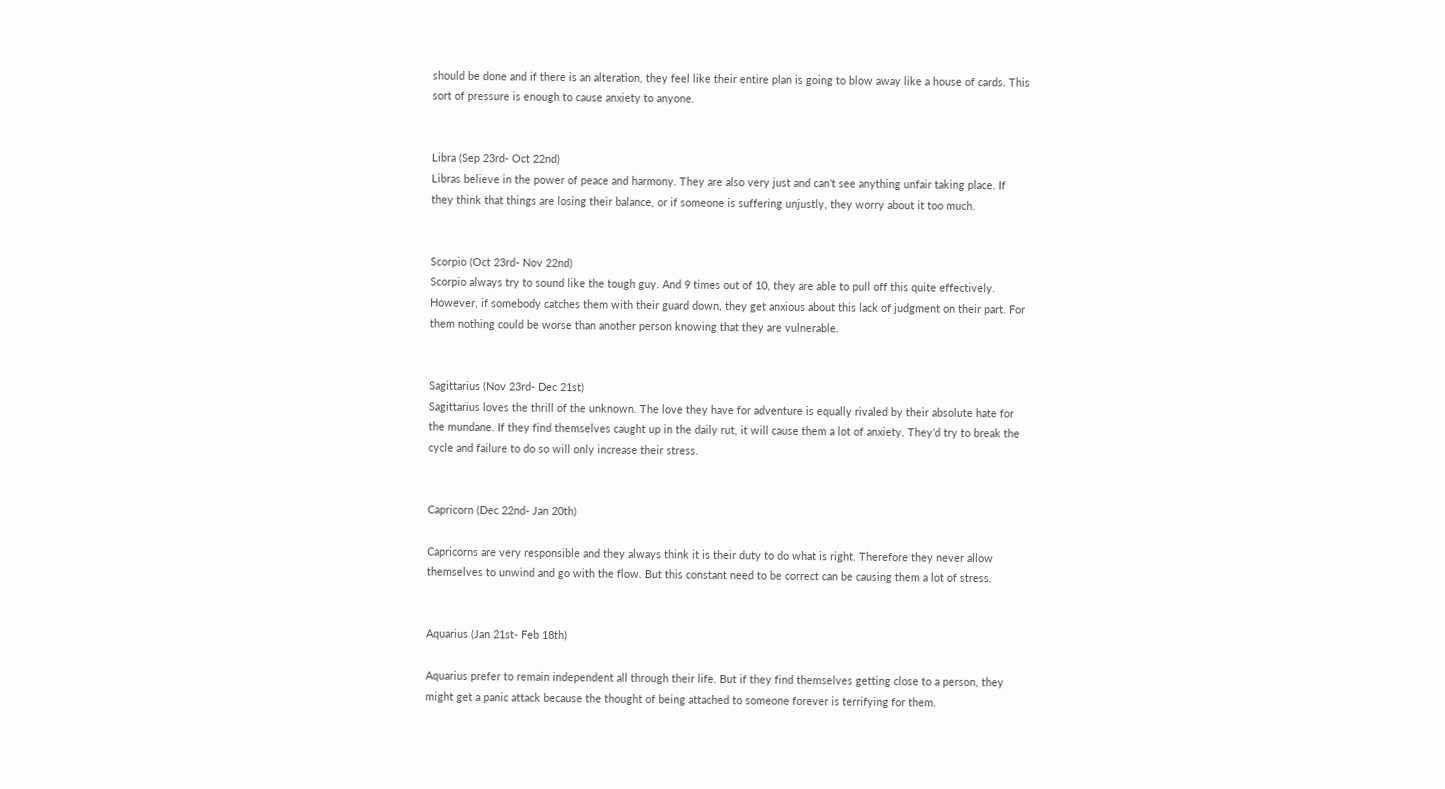should be done and if there is an alteration, they feel like their entire plan is going to blow away like a house of cards. This sort of pressure is enough to cause anxiety to anyone.


Libra (Sep 23rd- Oct 22nd)
Libras believe in the power of peace and harmony. They are also very just and can’t see anything unfair taking place. If they think that things are losing their balance, or if someone is suffering unjustly, they worry about it too much.


Scorpio (Oct 23rd- Nov 22nd)
Scorpio always try to sound like the tough guy. And 9 times out of 10, they are able to pull off this quite effectively. However, if somebody catches them with their guard down, they get anxious about this lack of judgment on their part. For them nothing could be worse than another person knowing that they are vulnerable.


Sagittarius (Nov 23rd- Dec 21st)
Sagittarius loves the thrill of the unknown. The love they have for adventure is equally rivaled by their absolute hate for the mundane. If they find themselves caught up in the daily rut, it will cause them a lot of anxiety. They’d try to break the cycle and failure to do so will only increase their stress.


Capricorn (Dec 22nd- Jan 20th)

Capricorns are very responsible and they always think it is their duty to do what is right. Therefore they never allow themselves to unwind and go with the flow. But this constant need to be correct can be causing them a lot of stress.


Aquarius (Jan 21st- Feb 18th)

Aquarius prefer to remain independent all through their life. But if they find themselves getting close to a person, they might get a panic attack because the thought of being attached to someone forever is terrifying for them.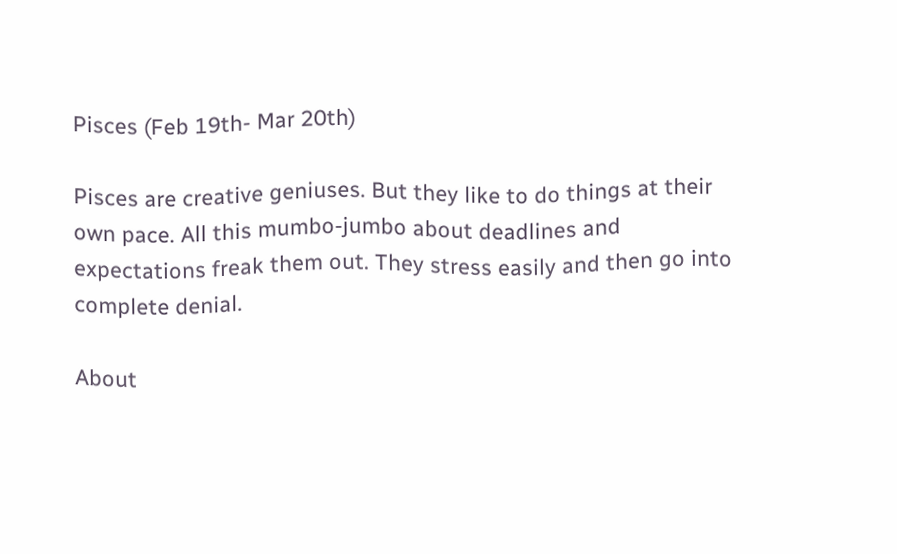Pisces (Feb 19th- Mar 20th)

Pisces are creative geniuses. But they like to do things at their own pace. All this mumbo-jumbo about deadlines and expectations freak them out. They stress easily and then go into complete denial.

About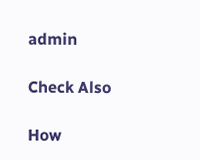admin

Check Also

How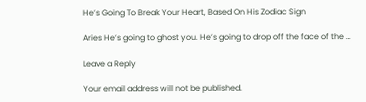He’s Going To Break Your Heart, Based On His Zodiac Sign

Aries He’s going to ghost you. He’s going to drop off the face of the …

Leave a Reply

Your email address will not be published.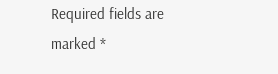Required fields are marked *